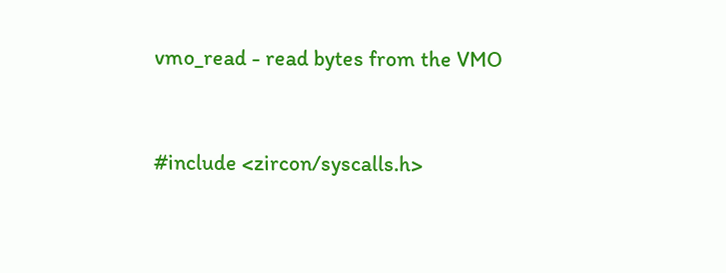vmo_read - read bytes from the VMO


#include <zircon/syscalls.h>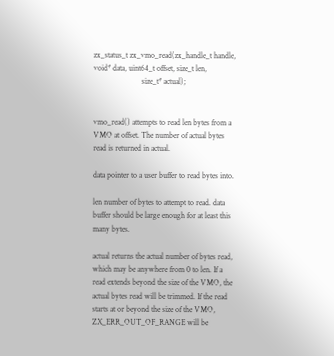zx_status_t zx_vmo_read(zx_handle_t handle, void* data, uint64_t offset, size_t len,
                        size_t* actual);


vmo_read() attempts to read len bytes from a VMO at offset. The number of actual bytes read is returned in actual.

data pointer to a user buffer to read bytes into.

len number of bytes to attempt to read. data buffer should be large enough for at least this many bytes.

actual returns the actual number of bytes read, which may be anywhere from 0 to len. If a read extends beyond the size of the VMO, the actual bytes read will be trimmed. If the read starts at or beyond the size of the VMO, ZX_ERR_OUT_OF_RANGE will be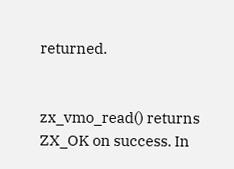returned.


zx_vmo_read() returns ZX_OK on success. In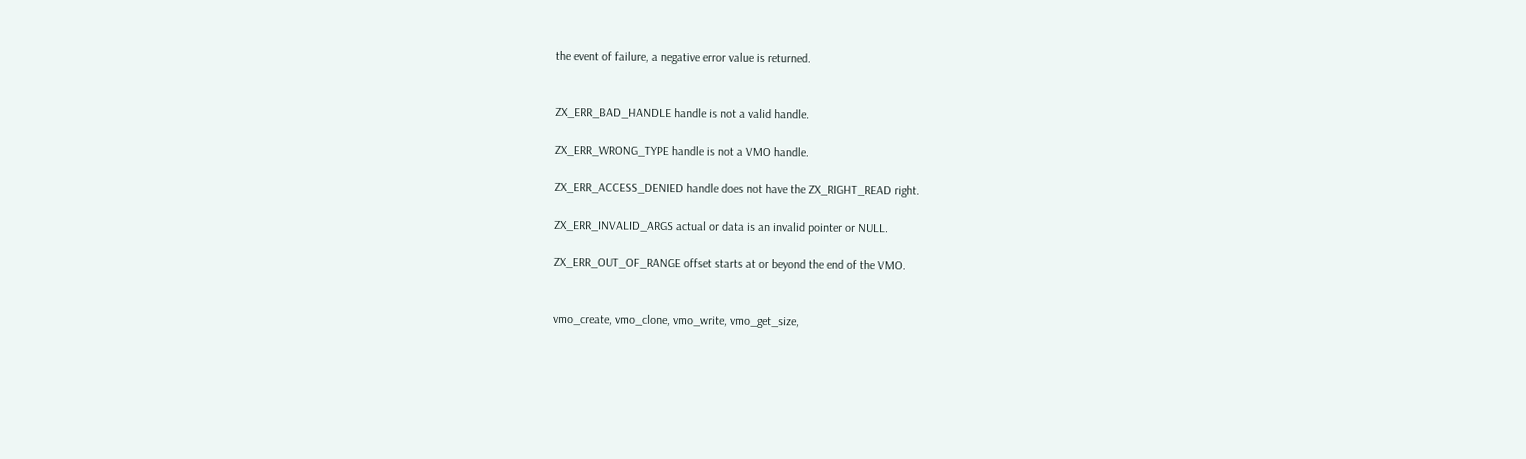the event of failure, a negative error value is returned.


ZX_ERR_BAD_HANDLE handle is not a valid handle.

ZX_ERR_WRONG_TYPE handle is not a VMO handle.

ZX_ERR_ACCESS_DENIED handle does not have the ZX_RIGHT_READ right.

ZX_ERR_INVALID_ARGS actual or data is an invalid pointer or NULL.

ZX_ERR_OUT_OF_RANGE offset starts at or beyond the end of the VMO.


vmo_create, vmo_clone, vmo_write, vmo_get_size,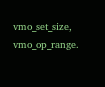vmo_set_size, vmo_op_range.